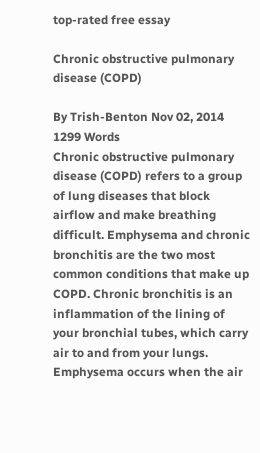top-rated free essay

Chronic obstructive pulmonary disease (COPD)

By Trish-Benton Nov 02, 2014 1299 Words
Chronic obstructive pulmonary disease (COPD) refers to a group of lung diseases that block airflow and make breathing difficult. Emphysema and chronic bronchitis are the two most common conditions that make up COPD. Chronic bronchitis is an inflammation of the lining of your bronchial tubes, which carry air to and from your lungs. Emphysema occurs when the air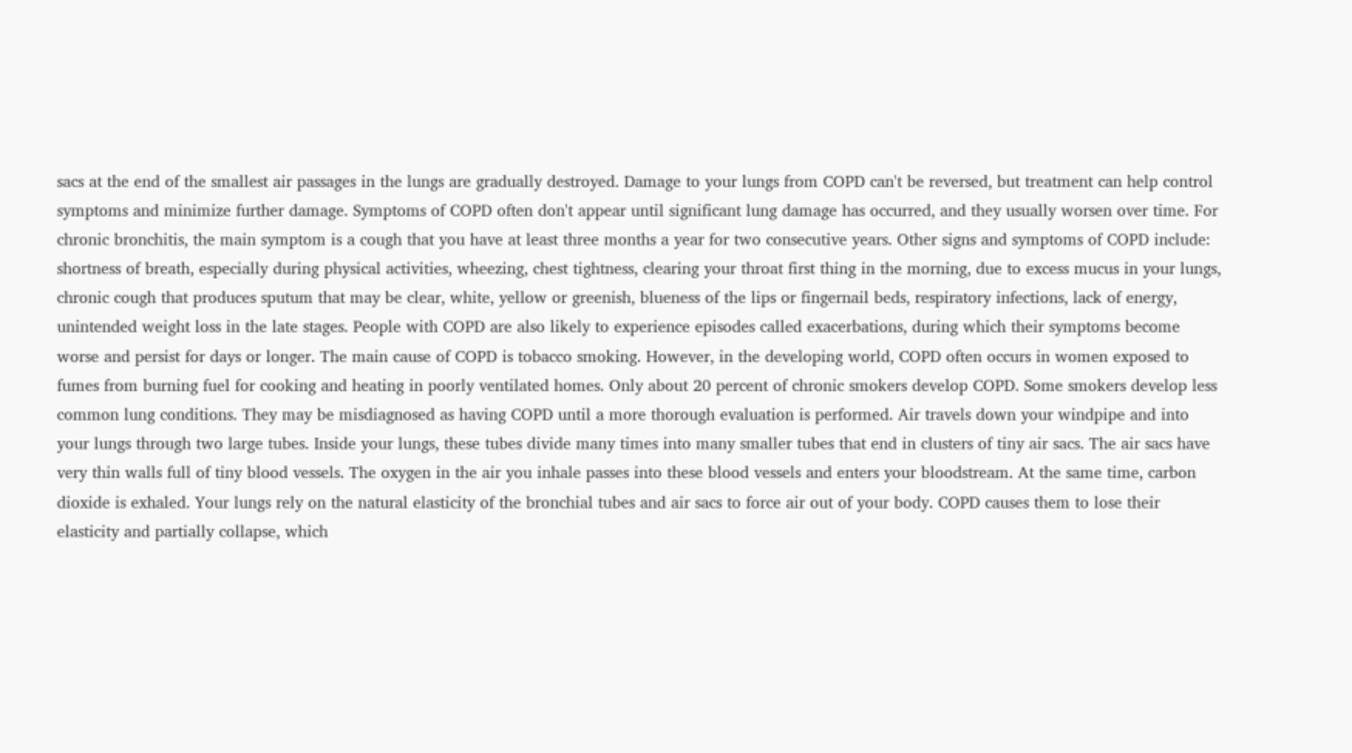sacs at the end of the smallest air passages in the lungs are gradually destroyed. Damage to your lungs from COPD can't be reversed, but treatment can help control symptoms and minimize further damage. Symptoms of COPD often don't appear until significant lung damage has occurred, and they usually worsen over time. For chronic bronchitis, the main symptom is a cough that you have at least three months a year for two consecutive years. Other signs and symptoms of COPD include: shortness of breath, especially during physical activities, wheezing, chest tightness, clearing your throat first thing in the morning, due to excess mucus in your lungs, chronic cough that produces sputum that may be clear, white, yellow or greenish, blueness of the lips or fingernail beds, respiratory infections, lack of energy, unintended weight loss in the late stages. People with COPD are also likely to experience episodes called exacerbations, during which their symptoms become worse and persist for days or longer. The main cause of COPD is tobacco smoking. However, in the developing world, COPD often occurs in women exposed to fumes from burning fuel for cooking and heating in poorly ventilated homes. Only about 20 percent of chronic smokers develop COPD. Some smokers develop less common lung conditions. They may be misdiagnosed as having COPD until a more thorough evaluation is performed. Air travels down your windpipe and into your lungs through two large tubes. Inside your lungs, these tubes divide many times into many smaller tubes that end in clusters of tiny air sacs. The air sacs have very thin walls full of tiny blood vessels. The oxygen in the air you inhale passes into these blood vessels and enters your bloodstream. At the same time, carbon dioxide is exhaled. Your lungs rely on the natural elasticity of the bronchial tubes and air sacs to force air out of your body. COPD causes them to lose their elasticity and partially collapse, which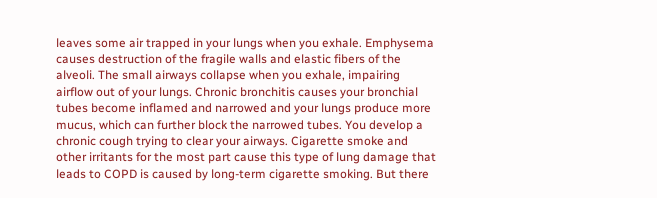leaves some air trapped in your lungs when you exhale. Emphysema causes destruction of the fragile walls and elastic fibers of the alveoli. The small airways collapse when you exhale, impairing airflow out of your lungs. Chronic bronchitis causes your bronchial tubes become inflamed and narrowed and your lungs produce more mucus, which can further block the narrowed tubes. You develop a chronic cough trying to clear your airways. Cigarette smoke and other irritants for the most part cause this type of lung damage that leads to COPD is caused by long-term cigarette smoking. But there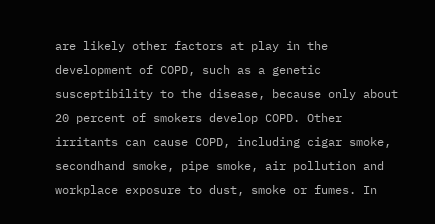are likely other factors at play in the development of COPD, such as a genetic susceptibility to the disease, because only about 20 percent of smokers develop COPD. Other irritants can cause COPD, including cigar smoke, secondhand smoke, pipe smoke, air pollution and workplace exposure to dust, smoke or fumes. In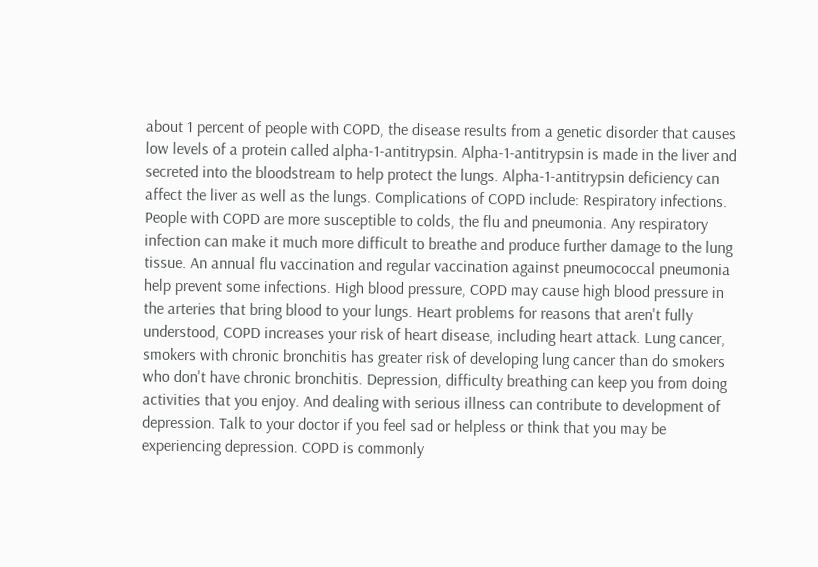about 1 percent of people with COPD, the disease results from a genetic disorder that causes low levels of a protein called alpha-1-antitrypsin. Alpha-1-antitrypsin is made in the liver and secreted into the bloodstream to help protect the lungs. Alpha-1-antitrypsin deficiency can affect the liver as well as the lungs. Complications of COPD include: Respiratory infections. People with COPD are more susceptible to colds, the flu and pneumonia. Any respiratory infection can make it much more difficult to breathe and produce further damage to the lung tissue. An annual flu vaccination and regular vaccination against pneumococcal pneumonia help prevent some infections. High blood pressure, COPD may cause high blood pressure in the arteries that bring blood to your lungs. Heart problems for reasons that aren't fully understood, COPD increases your risk of heart disease, including heart attack. Lung cancer, smokers with chronic bronchitis has greater risk of developing lung cancer than do smokers who don't have chronic bronchitis. Depression, difficulty breathing can keep you from doing activities that you enjoy. And dealing with serious illness can contribute to development of depression. Talk to your doctor if you feel sad or helpless or think that you may be experiencing depression. COPD is commonly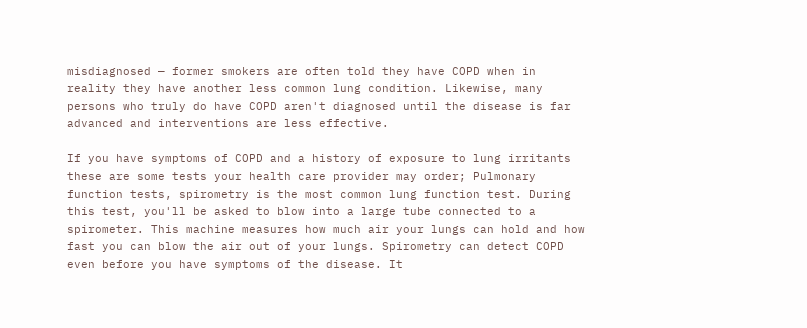misdiagnosed — former smokers are often told they have COPD when in reality they have another less common lung condition. Likewise, many persons who truly do have COPD aren't diagnosed until the disease is far advanced and interventions are less effective.

If you have symptoms of COPD and a history of exposure to lung irritants these are some tests your health care provider may order; Pulmonary function tests, spirometry is the most common lung function test. During this test, you'll be asked to blow into a large tube connected to a spirometer. This machine measures how much air your lungs can hold and how fast you can blow the air out of your lungs. Spirometry can detect COPD even before you have symptoms of the disease. It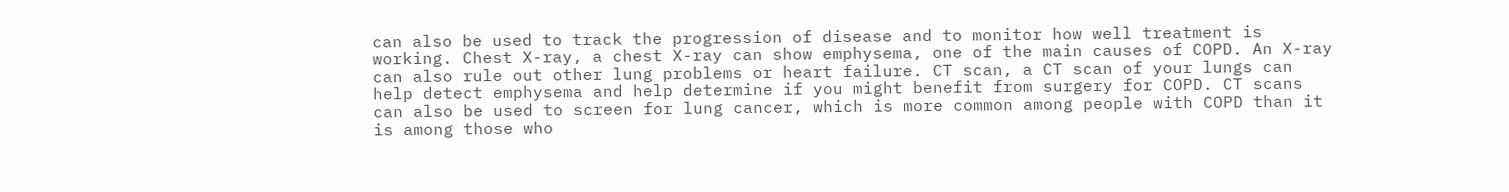can also be used to track the progression of disease and to monitor how well treatment is working. Chest X-ray, a chest X-ray can show emphysema, one of the main causes of COPD. An X-ray can also rule out other lung problems or heart failure. CT scan, a CT scan of your lungs can help detect emphysema and help determine if you might benefit from surgery for COPD. CT scans can also be used to screen for lung cancer, which is more common among people with COPD than it is among those who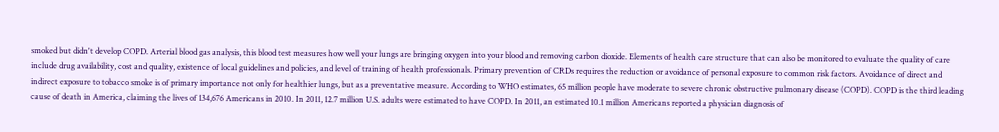smoked but didn't develop COPD. Arterial blood gas analysis, this blood test measures how well your lungs are bringing oxygen into your blood and removing carbon dioxide. Elements of health care structure that can also be monitored to evaluate the quality of care include drug availability, cost and quality, existence of local guidelines and policies, and level of training of health professionals. Primary prevention of CRDs requires the reduction or avoidance of personal exposure to common risk factors. Avoidance of direct and indirect exposure to tobacco smoke is of primary importance not only for healthier lungs, but as a preventative measure. According to WHO estimates, 65 million people have moderate to severe chronic obstructive pulmonary disease (COPD). COPD is the third leading cause of death in America, claiming the lives of 134,676 Americans in 2010. In 2011, 12.7 million U.S. adults were estimated to have COPD. In 2011, an estimated 10.1 million Americans reported a physician diagnosis of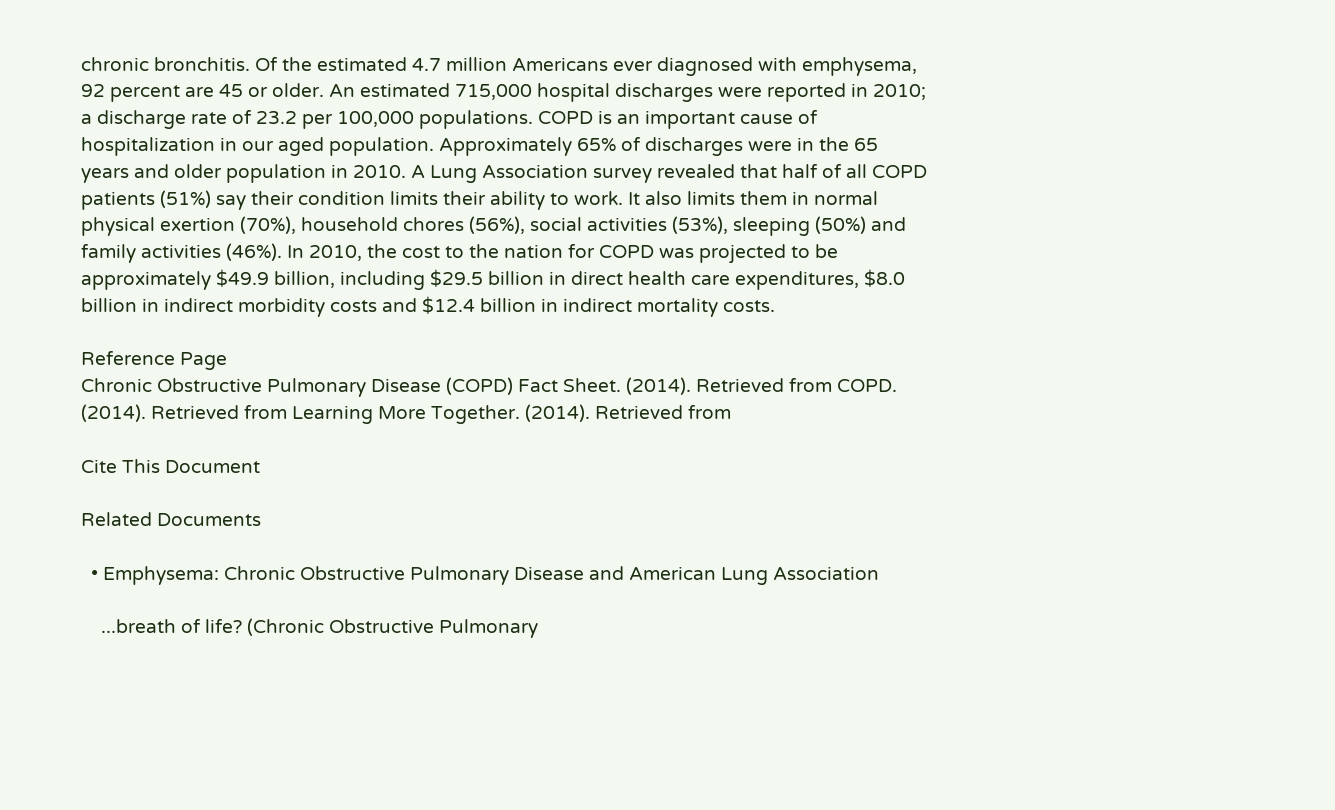chronic bronchitis. Of the estimated 4.7 million Americans ever diagnosed with emphysema, 92 percent are 45 or older. An estimated 715,000 hospital discharges were reported in 2010; a discharge rate of 23.2 per 100,000 populations. COPD is an important cause of hospitalization in our aged population. Approximately 65% of discharges were in the 65 years and older population in 2010. A Lung Association survey revealed that half of all COPD patients (51%) say their condition limits their ability to work. It also limits them in normal physical exertion (70%), household chores (56%), social activities (53%), sleeping (50%) and family activities (46%). In 2010, the cost to the nation for COPD was projected to be approximately $49.9 billion, including $29.5 billion in direct health care expenditures, $8.0 billion in indirect morbidity costs and $12.4 billion in indirect mortality costs.

Reference Page
Chronic Obstructive Pulmonary Disease (COPD) Fact Sheet. (2014). Retrieved from COPD. (2014). Retrieved from Learning More Together. (2014). Retrieved from

Cite This Document

Related Documents

  • Emphysema: Chronic Obstructive Pulmonary Disease and American Lung Association

    ...breath of life? (Chronic Obstructive Pulmonary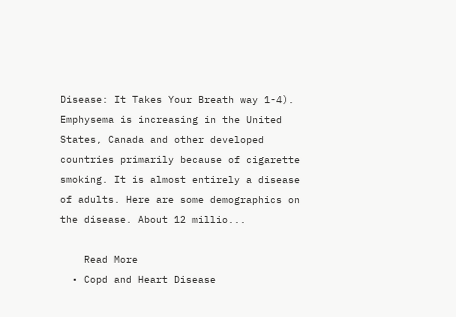Disease: It Takes Your Breath way 1-4). Emphysema is increasing in the United States, Canada and other developed countries primarily because of cigarette smoking. It is almost entirely a disease of adults. Here are some demographics on the disease. About 12 millio...

    Read More
  • Copd and Heart Disease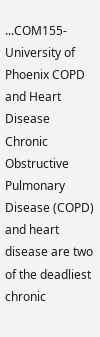...COM155-University of Phoenix COPD and Heart Disease Chronic Obstructive Pulmonary Disease (COPD) and heart disease are two of the deadliest chronic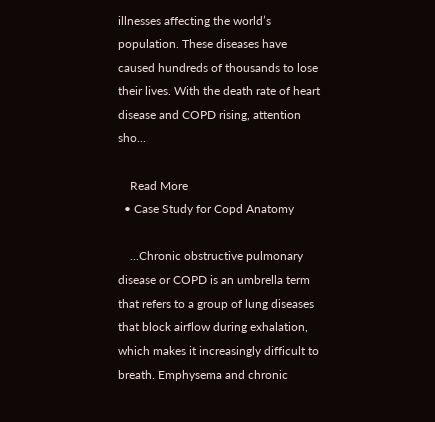illnesses affecting the world’s population. These diseases have caused hundreds of thousands to lose their lives. With the death rate of heart disease and COPD rising, attention sho...

    Read More
  • Case Study for Copd Anatomy

    ...Chronic obstructive pulmonary disease or COPD is an umbrella term that refers to a group of lung diseases that block airflow during exhalation, which makes it increasingly difficult to breath. Emphysema and chronic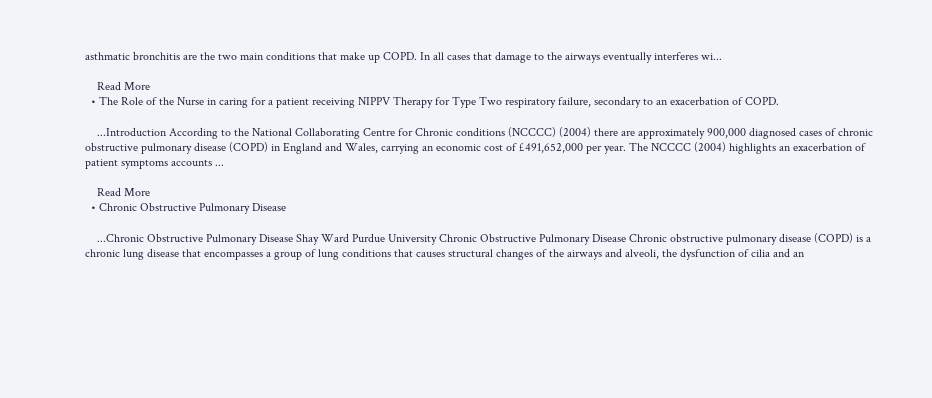asthmatic bronchitis are the two main conditions that make up COPD. In all cases that damage to the airways eventually interferes wi...

    Read More
  • The Role of the Nurse in caring for a patient receiving NIPPV Therapy for Type Two respiratory failure, secondary to an exacerbation of COPD.

    ...Introduction According to the National Collaborating Centre for Chronic conditions (NCCCC) (2004) there are approximately 900,000 diagnosed cases of chronic obstructive pulmonary disease (COPD) in England and Wales, carrying an economic cost of £491,652,000 per year. The NCCCC (2004) highlights an exacerbation of patient symptoms accounts ...

    Read More
  • Chronic Obstructive Pulmonary Disease

    ...Chronic Obstructive Pulmonary Disease Shay Ward Purdue University Chronic Obstructive Pulmonary Disease Chronic obstructive pulmonary disease (COPD) is a chronic lung disease that encompasses a group of lung conditions that causes structural changes of the airways and alveoli, the dysfunction of cilia and an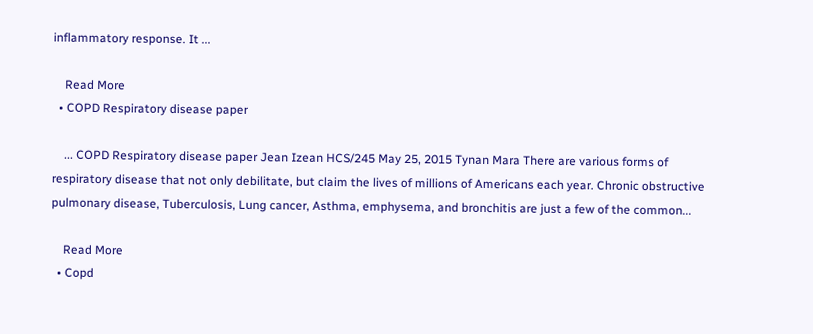inflammatory response. It ...

    Read More
  • COPD Respiratory disease paper

    ... COPD Respiratory disease paper Jean Izean HCS/245 May 25, 2015 Tynan Mara There are various forms of respiratory disease that not only debilitate, but claim the lives of millions of Americans each year. Chronic obstructive pulmonary disease, Tuberculosis, Lung cancer, Asthma, emphysema, and bronchitis are just a few of the common...

    Read More
  • Copd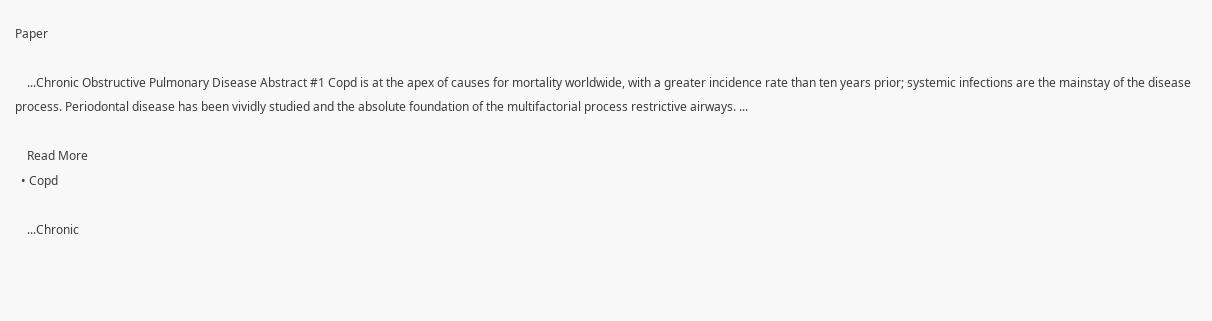Paper

    ...Chronic Obstructive Pulmonary Disease Abstract #1 Copd is at the apex of causes for mortality worldwide, with a greater incidence rate than ten years prior; systemic infections are the mainstay of the disease process. Periodontal disease has been vividly studied and the absolute foundation of the multifactorial process restrictive airways. ...

    Read More
  • Copd

    ...Chronic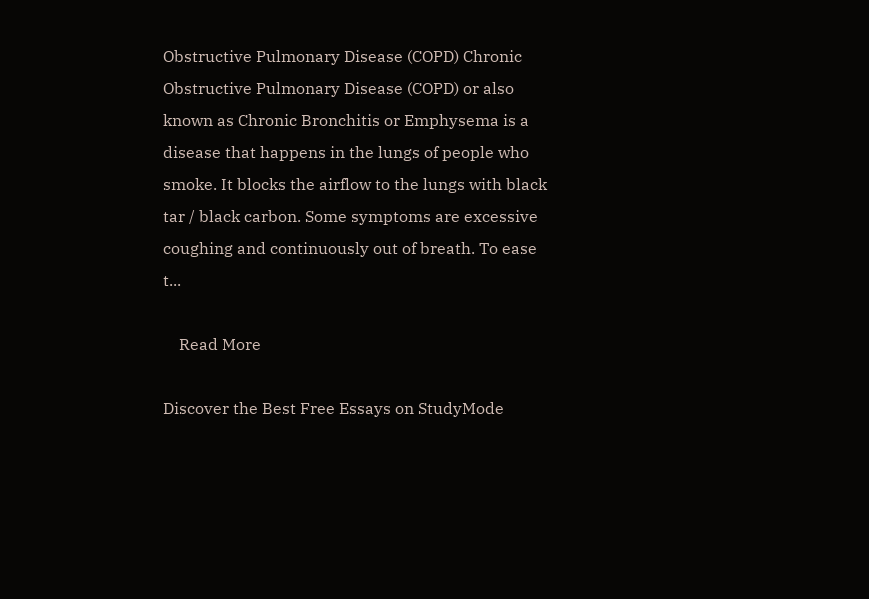Obstructive Pulmonary Disease (COPD) Chronic Obstructive Pulmonary Disease (COPD) or also known as Chronic Bronchitis or Emphysema is a disease that happens in the lungs of people who smoke. It blocks the airflow to the lungs with black tar / black carbon. Some symptoms are excessive coughing and continuously out of breath. To ease t...

    Read More

Discover the Best Free Essays on StudyMode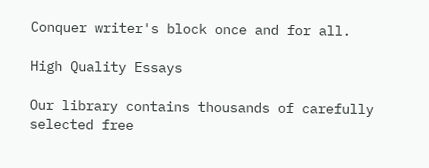Conquer writer's block once and for all.

High Quality Essays

Our library contains thousands of carefully selected free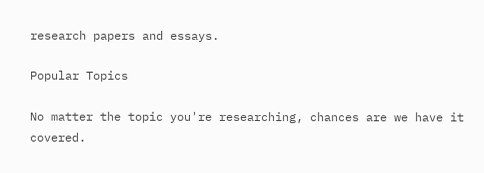research papers and essays.

Popular Topics

No matter the topic you're researching, chances are we have it covered.